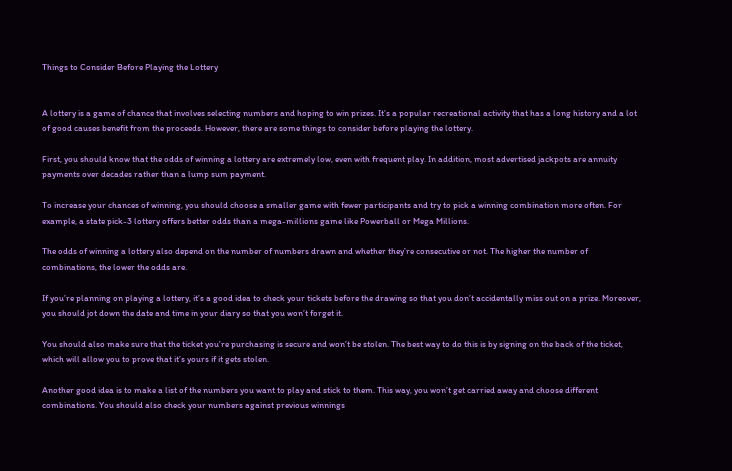Things to Consider Before Playing the Lottery


A lottery is a game of chance that involves selecting numbers and hoping to win prizes. It’s a popular recreational activity that has a long history and a lot of good causes benefit from the proceeds. However, there are some things to consider before playing the lottery.

First, you should know that the odds of winning a lottery are extremely low, even with frequent play. In addition, most advertised jackpots are annuity payments over decades rather than a lump sum payment.

To increase your chances of winning, you should choose a smaller game with fewer participants and try to pick a winning combination more often. For example, a state pick-3 lottery offers better odds than a mega-millions game like Powerball or Mega Millions.

The odds of winning a lottery also depend on the number of numbers drawn and whether they’re consecutive or not. The higher the number of combinations, the lower the odds are.

If you’re planning on playing a lottery, it’s a good idea to check your tickets before the drawing so that you don’t accidentally miss out on a prize. Moreover, you should jot down the date and time in your diary so that you won’t forget it.

You should also make sure that the ticket you’re purchasing is secure and won’t be stolen. The best way to do this is by signing on the back of the ticket, which will allow you to prove that it’s yours if it gets stolen.

Another good idea is to make a list of the numbers you want to play and stick to them. This way, you won’t get carried away and choose different combinations. You should also check your numbers against previous winnings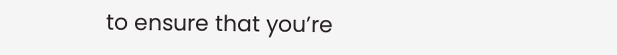to ensure that you’re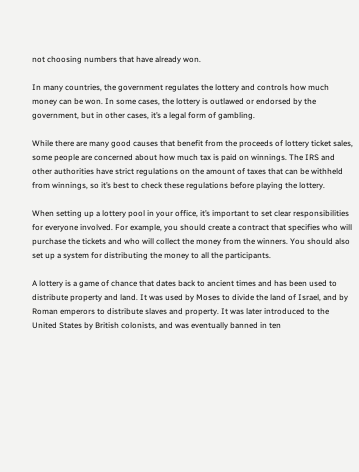not choosing numbers that have already won.

In many countries, the government regulates the lottery and controls how much money can be won. In some cases, the lottery is outlawed or endorsed by the government, but in other cases, it’s a legal form of gambling.

While there are many good causes that benefit from the proceeds of lottery ticket sales, some people are concerned about how much tax is paid on winnings. The IRS and other authorities have strict regulations on the amount of taxes that can be withheld from winnings, so it’s best to check these regulations before playing the lottery.

When setting up a lottery pool in your office, it’s important to set clear responsibilities for everyone involved. For example, you should create a contract that specifies who will purchase the tickets and who will collect the money from the winners. You should also set up a system for distributing the money to all the participants.

A lottery is a game of chance that dates back to ancient times and has been used to distribute property and land. It was used by Moses to divide the land of Israel, and by Roman emperors to distribute slaves and property. It was later introduced to the United States by British colonists, and was eventually banned in ten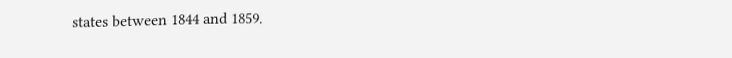states between 1844 and 1859.